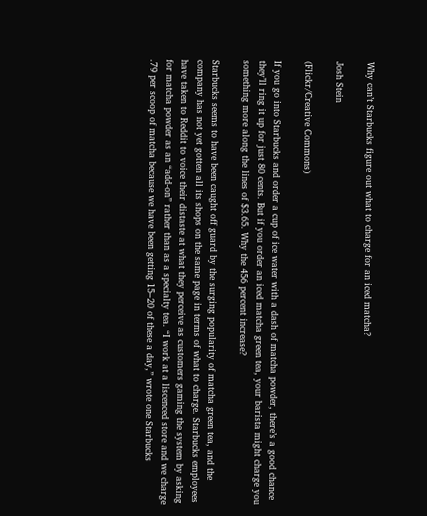Why can’t Starbucks figure out what to charge for an iced matcha?

Josh Stein

(Flickr/Creative Commons)

If you go into Starbucks and order a cup of ice water with a dash of matcha powder, there’s a good chance they’ll ring it up for just 80 cents. But if you order an iced matcha green tea, your barista might charge you something more along the lines of $3.65. Why the 456 percent increase?

Starbucks seems to have been caught off guard by the surging popularity of matcha green tea, and the company has not yet gotten all its shops on the same page in terms of what to charge. Starbucks employees have taken to Reddit to voice their distaste at what they perceive as customers gaming the system by asking for matcha powder as an “add-on” rather than as a specialty tea. “I work at a liscenced store and we charge .79 per scoop of matcha because we have been getting 15–20 of these a day,” wrote one Starbucks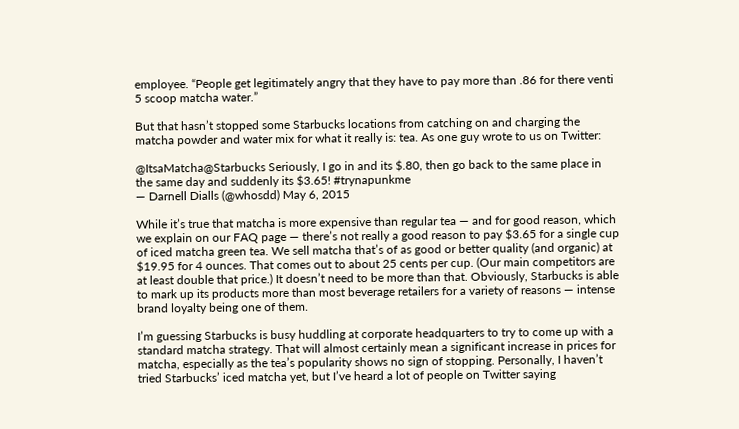employee. “People get legitimately angry that they have to pay more than .86 for there venti 5 scoop matcha water.”

But that hasn’t stopped some Starbucks locations from catching on and charging the matcha powder and water mix for what it really is: tea. As one guy wrote to us on Twitter:

@ItsaMatcha@Starbucks Seriously, I go in and its $.80, then go back to the same place in the same day and suddenly its $3.65! #trynapunkme
— Darnell Dialls (@whosdd) May 6, 2015

While it’s true that matcha is more expensive than regular tea — and for good reason, which we explain on our FAQ page — there’s not really a good reason to pay $3.65 for a single cup of iced matcha green tea. We sell matcha that’s of as good or better quality (and organic) at $19.95 for 4 ounces. That comes out to about 25 cents per cup. (Our main competitors are at least double that price.) It doesn’t need to be more than that. Obviously, Starbucks is able to mark up its products more than most beverage retailers for a variety of reasons — intense brand loyalty being one of them.

I’m guessing Starbucks is busy huddling at corporate headquarters to try to come up with a standard matcha strategy. That will almost certainly mean a significant increase in prices for matcha, especially as the tea’s popularity shows no sign of stopping. Personally, I haven’t tried Starbucks’ iced matcha yet, but I’ve heard a lot of people on Twitter saying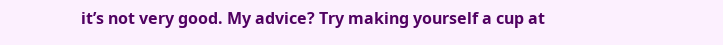it’s not very good. My advice? Try making yourself a cup at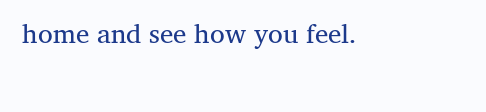home and see how you feel.